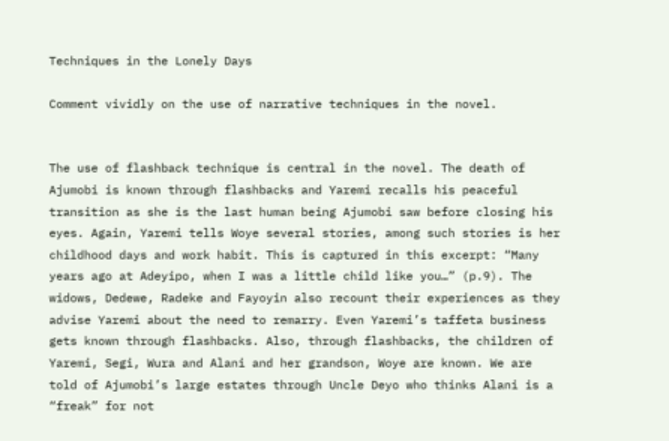Techniques in the Lonely Days

Comment vividly on the use of narrative techniques in the novel.


The use of flashback technique is central in the novel. The death of Ajumobi is known through flashbacks and Yaremi recalls his peaceful transition as she is the last human being Ajumobi saw before closing his eyes. Again, Yaremi tells Woye several stories, among such stories is her childhood days and work habit. This is captured in this excerpt: “Many years ago at Adeyipo, when I was a little child like you…” (p.9). The widows, Dedewe, Radeke and Fayoyin also recount their experiences as they advise Yaremi about the need to remarry. Even Yaremi’s taffeta business gets known through flashbacks. Also, through flashbacks, the children of Yaremi, Segi, Wura and Alani and her grandson, Woye are known. We are told of Ajumobi’s large estates through Uncle Deyo who thinks Alani is a “freak” for not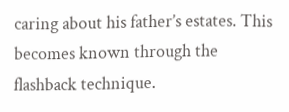caring about his father’s estates. This becomes known through the flashback technique.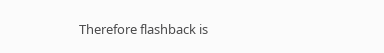Therefore flashback is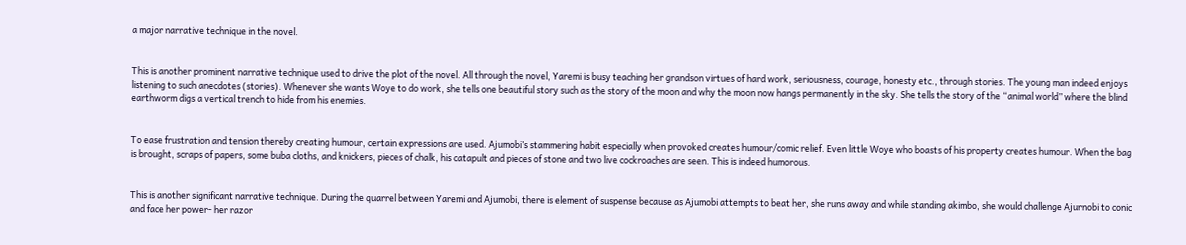a major narrative technique in the novel.


This is another prominent narrative technique used to drive the plot of the novel. All through the novel, Yaremi is busy teaching her grandson virtues of hard work, seriousness, courage, honesty etc., through stories. The young man indeed enjoys listening to such anecdotes (stories). Whenever she wants Woye to do work, she tells one beautiful story such as the story of the moon and why the moon now hangs permanently in the sky. She tells the story of the “animal world” where the blind earthworm digs a vertical trench to hide from his enemies.


To ease frustration and tension thereby creating humour, certain expressions are used. Ajumobi’s stammering habit especially when provoked creates humour/comic relief. Even little Woye who boasts of his property creates humour. When the bag is brought, scraps of papers, some buba cloths, and knickers, pieces of chalk, his catapult and pieces of stone and two live cockroaches are seen. This is indeed humorous.


This is another significant narrative technique. During the quarrel between Yaremi and Ajumobi, there is element of suspense because as Ajumobi attempts to beat her, she runs away and while standing akimbo, she would challenge Ajurnobi to conic and face her power- her razor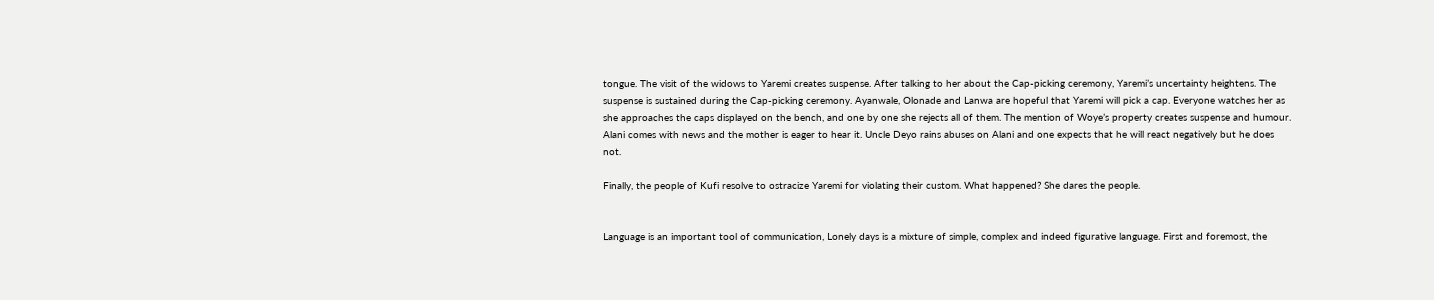tongue. The visit of the widows to Yaremi creates suspense. After talking to her about the Cap-picking ceremony, Yaremi’s uncertainty heightens. The suspense is sustained during the Cap-picking ceremony. Ayanwale, Olonade and Lanwa are hopeful that Yaremi will pick a cap. Everyone watches her as she approaches the caps displayed on the bench, and one by one she rejects all of them. The mention of Woye’s property creates suspense and humour. Alani comes with news and the mother is eager to hear it. Uncle Deyo rains abuses on Alani and one expects that he will react negatively but he does not.

Finally, the people of Kufi resolve to ostracize Yaremi for violating their custom. What happened? She dares the people.


Language is an important tool of communication, Lonely days is a mixture of simple, complex and indeed figurative language. First and foremost, the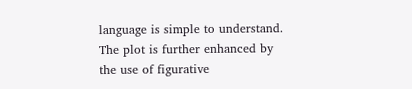language is simple to understand. The plot is further enhanced by the use of figurative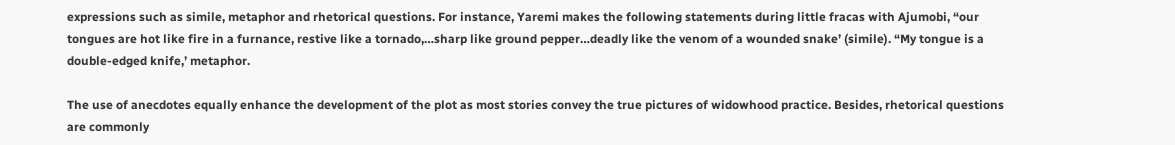expressions such as simile, metaphor and rhetorical questions. For instance, Yaremi makes the following statements during little fracas with Ajumobi, “our tongues are hot like fire in a furnance, restive like a tornado,…sharp like ground pepper…deadly like the venom of a wounded snake’ (simile). “My tongue is a double-edged knife,’ metaphor.

The use of anecdotes equally enhance the development of the plot as most stories convey the true pictures of widowhood practice. Besides, rhetorical questions are commonly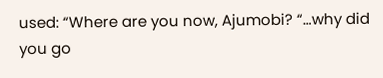used: “Where are you now, Ajumobi? “…why did you go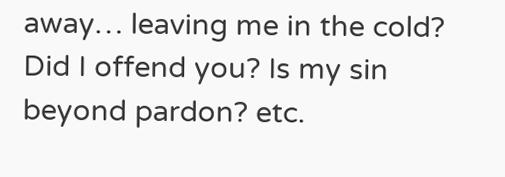away… leaving me in the cold? Did I offend you? Is my sin beyond pardon? etc.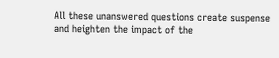All these unanswered questions create suspense and heighten the impact of the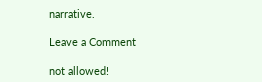narrative.

Leave a Comment

not allowed!